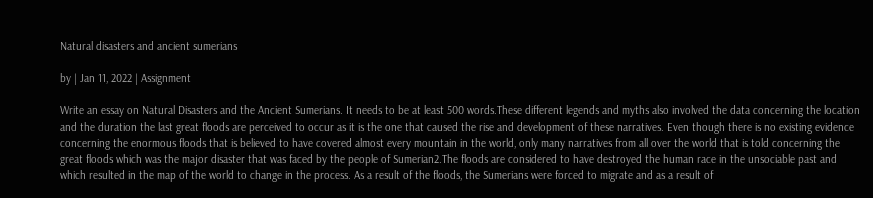Natural disasters and ancient sumerians

by | Jan 11, 2022 | Assignment

Write an essay on Natural Disasters and the Ancient Sumerians. It needs to be at least 500 words.These different legends and myths also involved the data concerning the location and the duration the last great floods are perceived to occur as it is the one that caused the rise and development of these narratives. Even though there is no existing evidence concerning the enormous floods that is believed to have covered almost every mountain in the world, only many narratives from all over the world that is told concerning the great floods which was the major disaster that was faced by the people of Sumerian2.The floods are considered to have destroyed the human race in the unsociable past and which resulted in the map of the world to change in the process. As a result of the floods, the Sumerians were forced to migrate and as a result of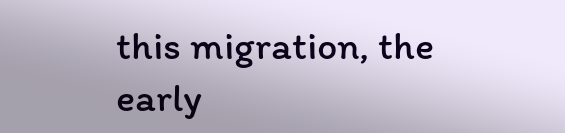this migration, the early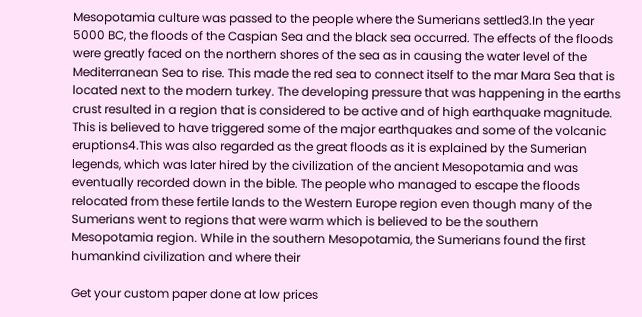Mesopotamia culture was passed to the people where the Sumerians settled3.In the year 5000 BC, the floods of the Caspian Sea and the black sea occurred. The effects of the floods were greatly faced on the northern shores of the sea as in causing the water level of the Mediterranean Sea to rise. This made the red sea to connect itself to the mar Mara Sea that is located next to the modern turkey. The developing pressure that was happening in the earths crust resulted in a region that is considered to be active and of high earthquake magnitude. This is believed to have triggered some of the major earthquakes and some of the volcanic eruptions4.This was also regarded as the great floods as it is explained by the Sumerian legends, which was later hired by the civilization of the ancient Mesopotamia and was eventually recorded down in the bible. The people who managed to escape the floods relocated from these fertile lands to the Western Europe region even though many of the Sumerians went to regions that were warm which is believed to be the southern Mesopotamia region. While in the southern Mesopotamia, the Sumerians found the first humankind civilization and where their

Get your custom paper done at low prices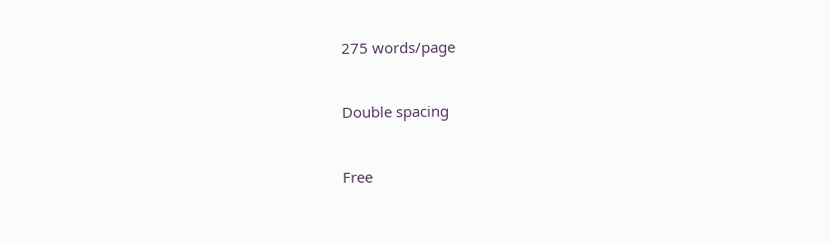275 words/page


Double spacing


Free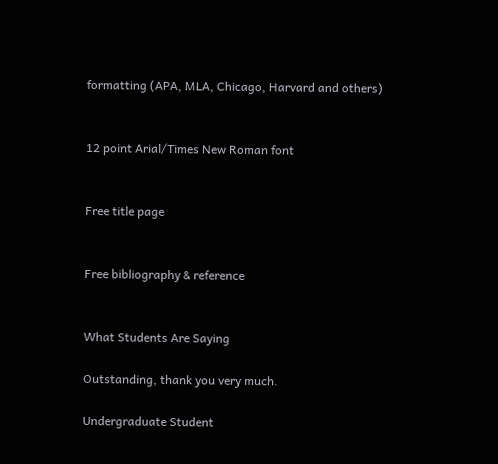formatting (APA, MLA, Chicago, Harvard and others)


12 point Arial/Times New Roman font


Free title page


Free bibliography & reference


What Students Are Saying

Outstanding, thank you very much.

Undergraduate Student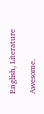English, Literature

Awesome.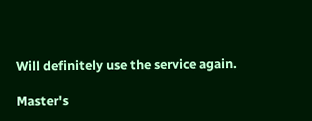Will definitely use the service again.

Master's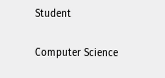Student

Computer Science